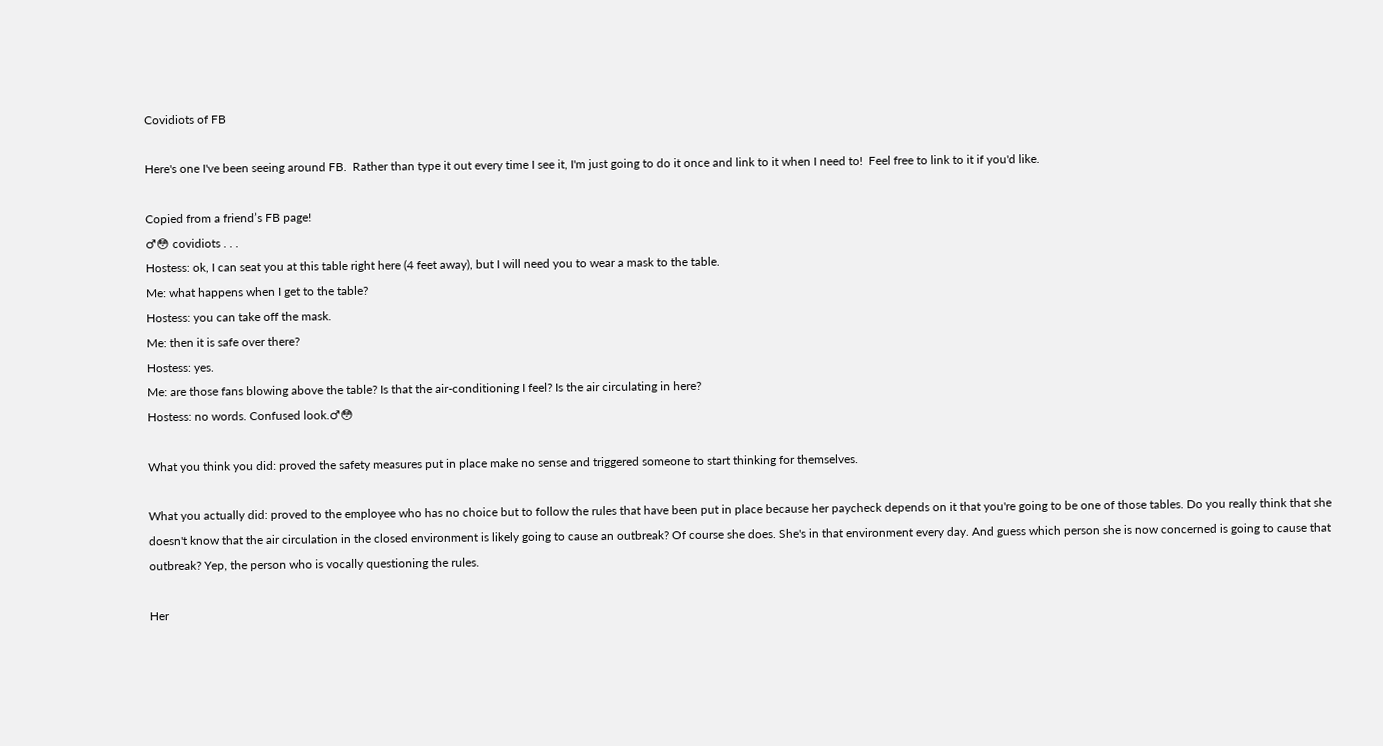Covidiots of FB

Here's one I've been seeing around FB.  Rather than type it out every time I see it, I'm just going to do it once and link to it when I need to!  Feel free to link to it if you'd like.

Copied from a friend’s FB page!
♂😳 covidiots . . .
Hostess: ok, I can seat you at this table right here (4 feet away), but I will need you to wear a mask to the table.
Me: what happens when I get to the table?
Hostess: you can take off the mask.
Me: then it is safe over there?
Hostess: yes.
Me: are those fans blowing above the table? Is that the air-conditioning I feel? Is the air circulating in here?
Hostess: no words. Confused look.♂😳

What you think you did: proved the safety measures put in place make no sense and triggered someone to start thinking for themselves.

What you actually did: proved to the employee who has no choice but to follow the rules that have been put in place because her paycheck depends on it that you're going to be one of those tables. Do you really think that she doesn't know that the air circulation in the closed environment is likely going to cause an outbreak? Of course she does. She's in that environment every day. And guess which person she is now concerned is going to cause that outbreak? Yep, the person who is vocally questioning the rules.

Her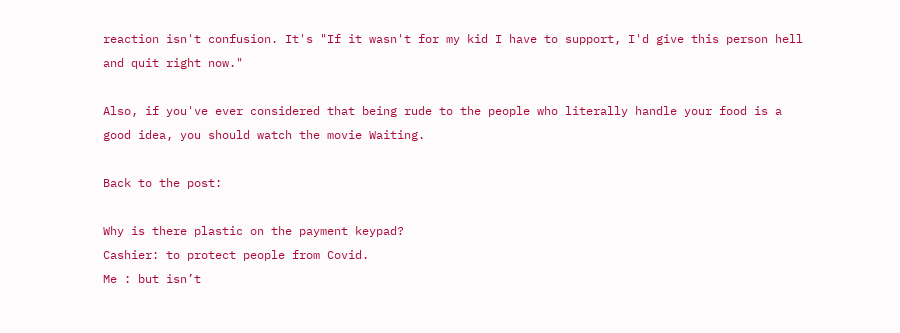reaction isn't confusion. It's "If it wasn't for my kid I have to support, I'd give this person hell and quit right now."

Also, if you've ever considered that being rude to the people who literally handle your food is a good idea, you should watch the movie Waiting.

Back to the post:

Why is there plastic on the payment keypad?
Cashier: to protect people from Covid.
Me : but isn’t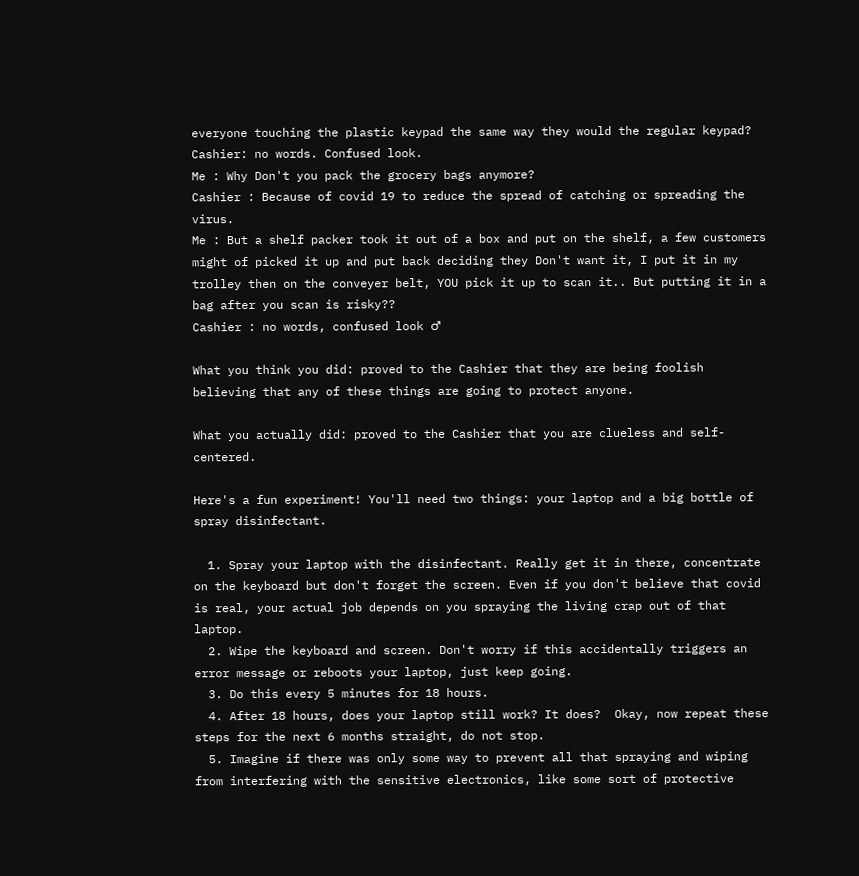everyone touching the plastic keypad the same way they would the regular keypad?
Cashier: no words. Confused look.
Me : Why Don't you pack the grocery bags anymore?
Cashier : Because of covid 19 to reduce the spread of catching or spreading the virus.
Me : But a shelf packer took it out of a box and put on the shelf, a few customers might of picked it up and put back deciding they Don't want it, I put it in my trolley then on the conveyer belt, YOU pick it up to scan it.. But putting it in a bag after you scan is risky??
Cashier : no words, confused look ♂

What you think you did: proved to the Cashier that they are being foolish believing that any of these things are going to protect anyone.

What you actually did: proved to the Cashier that you are clueless and self-centered.

Here's a fun experiment! You'll need two things: your laptop and a big bottle of spray disinfectant.

  1. Spray your laptop with the disinfectant. Really get it in there, concentrate on the keyboard but don't forget the screen. Even if you don't believe that covid is real, your actual job depends on you spraying the living crap out of that laptop.
  2. Wipe the keyboard and screen. Don't worry if this accidentally triggers an error message or reboots your laptop, just keep going.
  3. Do this every 5 minutes for 18 hours.
  4. After 18 hours, does your laptop still work? It does?  Okay, now repeat these steps for the next 6 months straight, do not stop.
  5. Imagine if there was only some way to prevent all that spraying and wiping from interfering with the sensitive electronics, like some sort of protective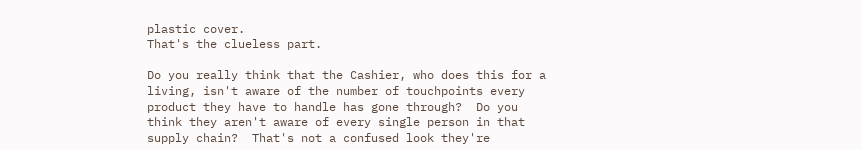plastic cover.
That's the clueless part.

Do you really think that the Cashier, who does this for a living, isn't aware of the number of touchpoints every product they have to handle has gone through?  Do you think they aren't aware of every single person in that supply chain?  That's not a confused look they're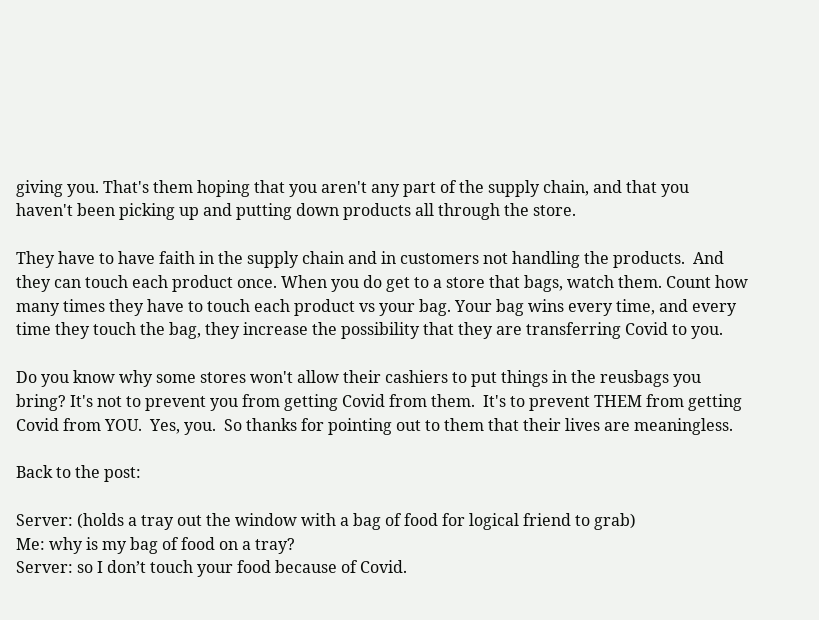giving you. That's them hoping that you aren't any part of the supply chain, and that you haven't been picking up and putting down products all through the store.

They have to have faith in the supply chain and in customers not handling the products.  And they can touch each product once. When you do get to a store that bags, watch them. Count how many times they have to touch each product vs your bag. Your bag wins every time, and every time they touch the bag, they increase the possibility that they are transferring Covid to you.

Do you know why some stores won't allow their cashiers to put things in the reusbags you bring? It's not to prevent you from getting Covid from them.  It's to prevent THEM from getting Covid from YOU.  Yes, you.  So thanks for pointing out to them that their lives are meaningless.

Back to the post:

Server: (holds a tray out the window with a bag of food for logical friend to grab)
Me: why is my bag of food on a tray?
Server: so I don’t touch your food because of Covid.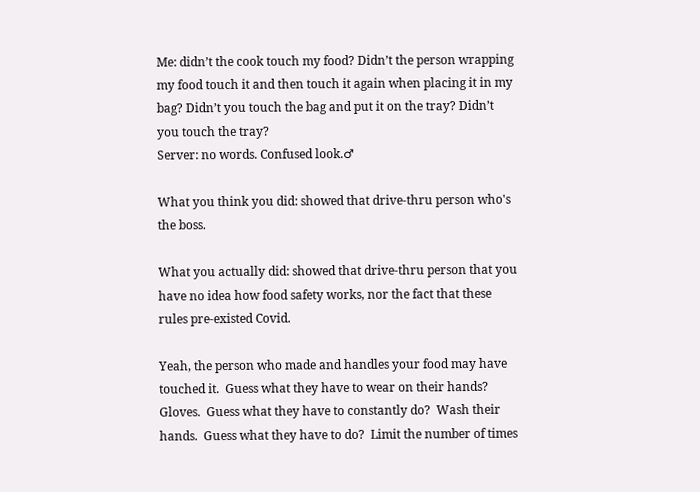Me: didn’t the cook touch my food? Didn’t the person wrapping my food touch it and then touch it again when placing it in my bag? Didn’t you touch the bag and put it on the tray? Didn’t you touch the tray?
Server: no words. Confused look.♂

What you think you did: showed that drive-thru person who's the boss.

What you actually did: showed that drive-thru person that you have no idea how food safety works, nor the fact that these rules pre-existed Covid.

Yeah, the person who made and handles your food may have touched it.  Guess what they have to wear on their hands?  Gloves.  Guess what they have to constantly do?  Wash their hands.  Guess what they have to do?  Limit the number of times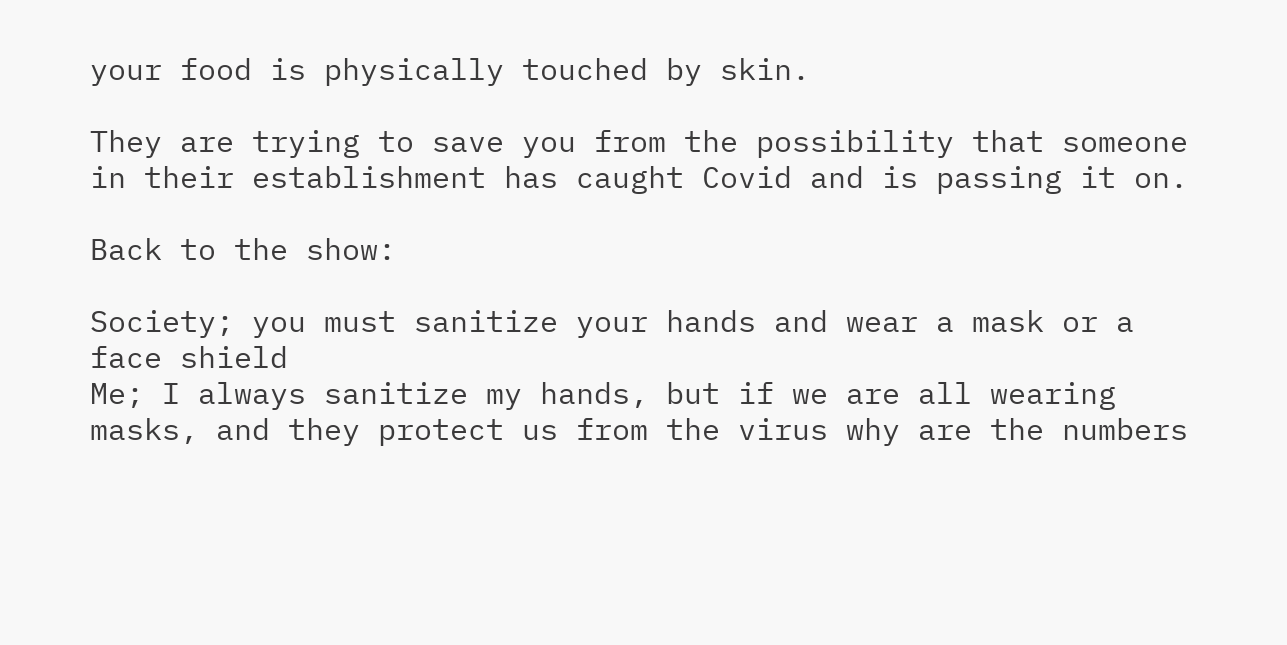your food is physically touched by skin.

They are trying to save you from the possibility that someone in their establishment has caught Covid and is passing it on.

Back to the show:

Society; you must sanitize your hands and wear a mask or a face shield
Me; I always sanitize my hands, but if we are all wearing masks, and they protect us from the virus why are the numbers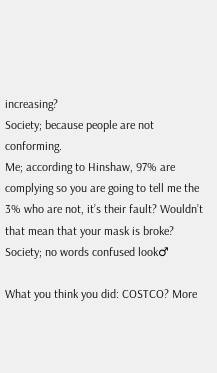increasing?
Society; because people are not conforming.
Me; according to Hinshaw, 97% are complying so you are going to tell me the 3% who are not, it’s their fault? Wouldn’t that mean that your mask is broke?
Society; no words confused look♂

What you think you did: COSTCO? More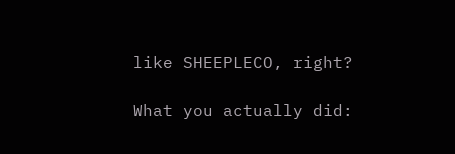like SHEEPLECO, right?

What you actually did: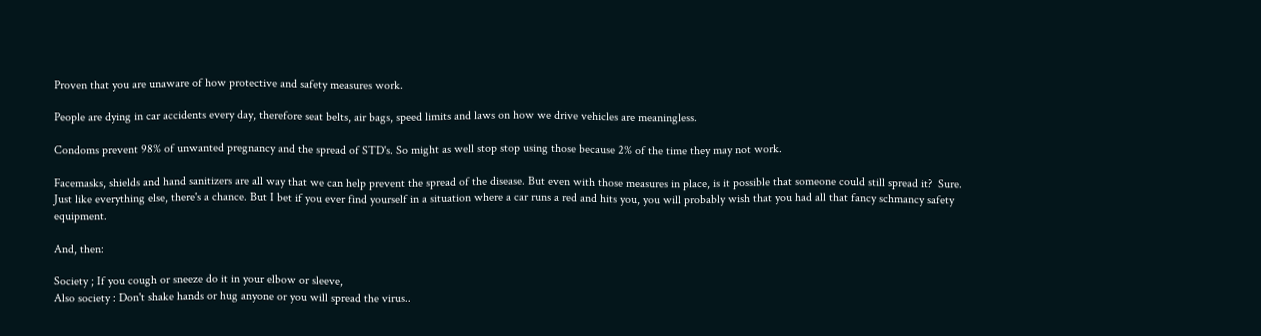Proven that you are unaware of how protective and safety measures work.

People are dying in car accidents every day, therefore seat belts, air bags, speed limits and laws on how we drive vehicles are meaningless.

Condoms prevent 98% of unwanted pregnancy and the spread of STD's. So might as well stop stop using those because 2% of the time they may not work.

Facemasks, shields and hand sanitizers are all way that we can help prevent the spread of the disease. But even with those measures in place, is it possible that someone could still spread it?  Sure. Just like everything else, there's a chance. But I bet if you ever find yourself in a situation where a car runs a red and hits you, you will probably wish that you had all that fancy schmancy safety equipment.

And, then:

Society ; If you cough or sneeze do it in your elbow or sleeve,
Also society : Don't shake hands or hug anyone or you will spread the virus..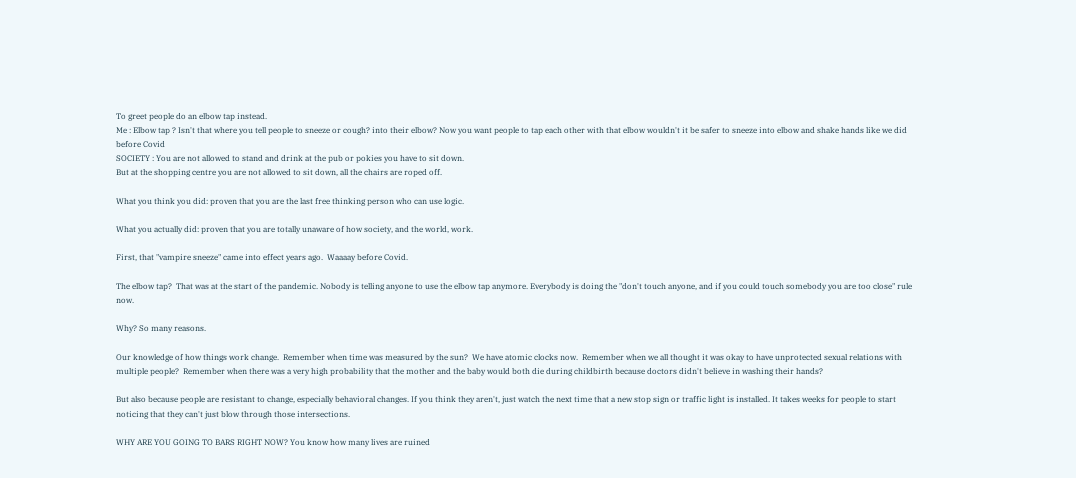To greet people do an elbow tap instead.
Me : Elbow tap ? Isn't that where you tell people to sneeze or cough? into their elbow? Now you want people to tap each other with that elbow wouldn't it be safer to sneeze into elbow and shake hands like we did before Covid
SOCIETY : You are not allowed to stand and drink at the pub or pokies you have to sit down.
But at the shopping centre you are not allowed to sit down, all the chairs are roped off.

What you think you did: proven that you are the last free thinking person who can use logic.

What you actually did: proven that you are totally unaware of how society, and the world, work.

First, that "vampire sneeze" came into effect years ago.  Waaaay before Covid.

The elbow tap?  That was at the start of the pandemic. Nobody is telling anyone to use the elbow tap anymore. Everybody is doing the "don't touch anyone, and if you could touch somebody you are too close" rule now.

Why? So many reasons.

Our knowledge of how things work change.  Remember when time was measured by the sun?  We have atomic clocks now.  Remember when we all thought it was okay to have unprotected sexual relations with multiple people?  Remember when there was a very high probability that the mother and the baby would both die during childbirth because doctors didn't believe in washing their hands?

But also because people are resistant to change, especially behavioral changes. If you think they aren't, just watch the next time that a new stop sign or traffic light is installed. It takes weeks for people to start noticing that they can't just blow through those intersections.

WHY ARE YOU GOING TO BARS RIGHT NOW? You know how many lives are ruined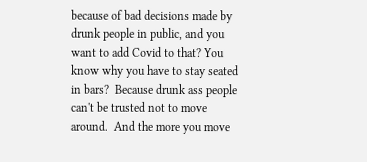because of bad decisions made by drunk people in public, and you want to add Covid to that? You know why you have to stay seated in bars?  Because drunk ass people can't be trusted not to move around.  And the more you move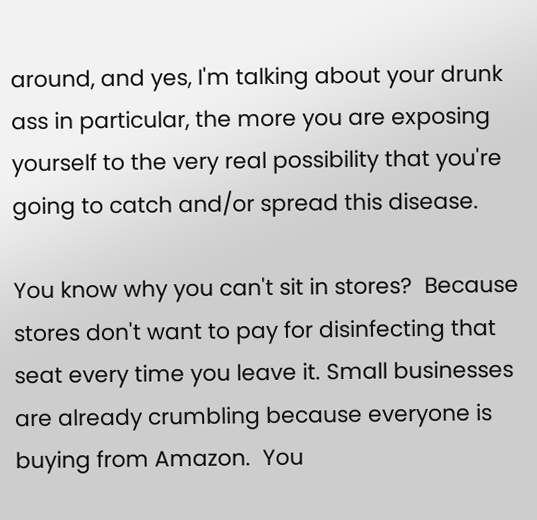around, and yes, I'm talking about your drunk ass in particular, the more you are exposing yourself to the very real possibility that you're going to catch and/or spread this disease.

You know why you can't sit in stores?  Because stores don't want to pay for disinfecting that seat every time you leave it. Small businesses are already crumbling because everyone is buying from Amazon.  You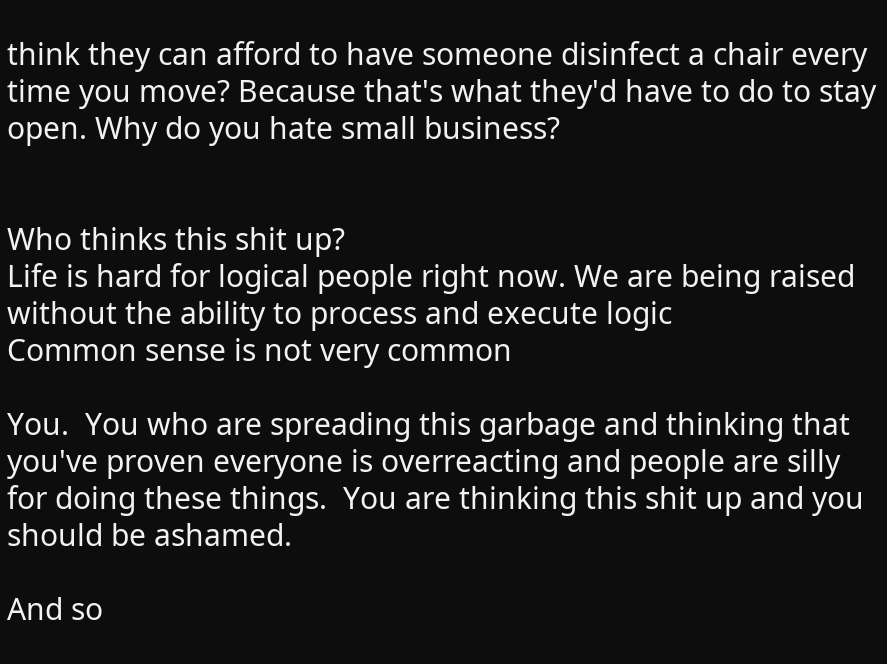think they can afford to have someone disinfect a chair every time you move? Because that's what they'd have to do to stay open. Why do you hate small business?


Who thinks this shit up?
Life is hard for logical people right now. We are being raised without the ability to process and execute logic
Common sense is not very common

You.  You who are spreading this garbage and thinking that you've proven everyone is overreacting and people are silly for doing these things.  You are thinking this shit up and you should be ashamed.

And so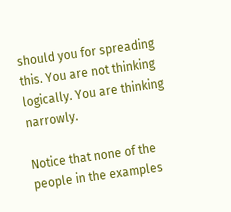should you for spreading this. You are not thinking logically. You are thinking narrowly.

Notice that none of the people in the examples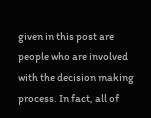given in this post are people who are involved with the decision making process. In fact, all of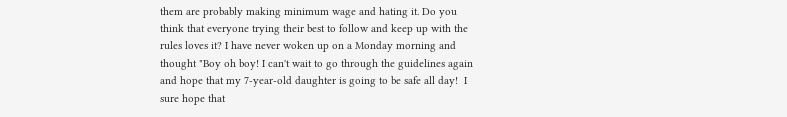them are probably making minimum wage and hating it. Do you think that everyone trying their best to follow and keep up with the rules loves it? I have never woken up on a Monday morning and thought "Boy oh boy! I can't wait to go through the guidelines again and hope that my 7-year-old daughter is going to be safe all day!  I sure hope that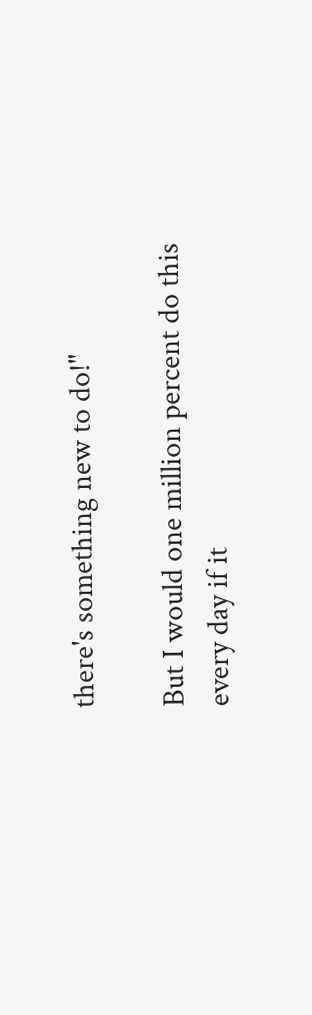there's something new to do!"

But I would one million percent do this every day if it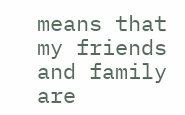means that my friends and family are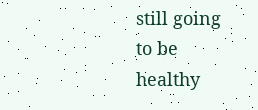still going to be healthy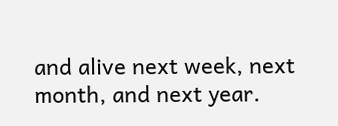and alive next week, next month, and next year.